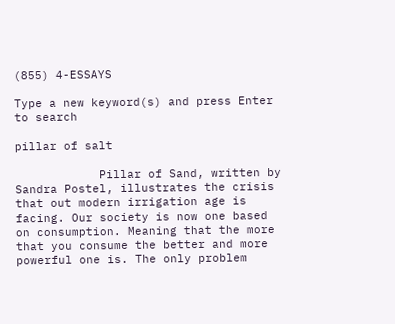(855) 4-ESSAYS

Type a new keyword(s) and press Enter to search

pillar of salt

            Pillar of Sand, written by Sandra Postel, illustrates the crisis that out modern irrigation age is facing. Our society is now one based on consumption. Meaning that the more that you consume the better and more powerful one is. The only problem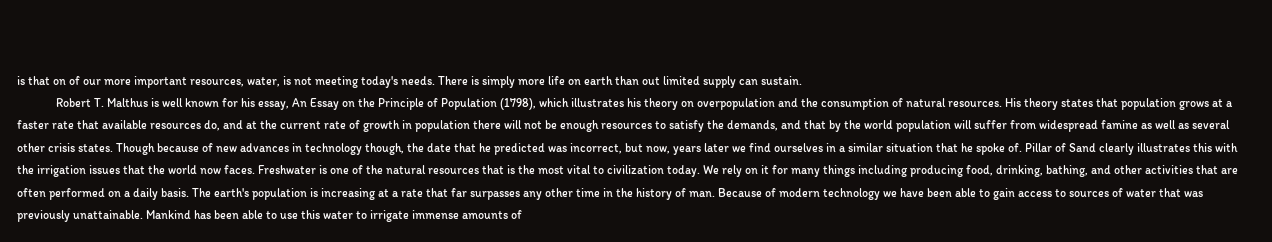is that on of our more important resources, water, is not meeting today's needs. There is simply more life on earth than out limited supply can sustain.
             Robert T. Malthus is well known for his essay, An Essay on the Principle of Population (1798), which illustrates his theory on overpopulation and the consumption of natural resources. His theory states that population grows at a faster rate that available resources do, and at the current rate of growth in population there will not be enough resources to satisfy the demands, and that by the world population will suffer from widespread famine as well as several other crisis states. Though because of new advances in technology though, the date that he predicted was incorrect, but now, years later we find ourselves in a similar situation that he spoke of. Pillar of Sand clearly illustrates this with the irrigation issues that the world now faces. Freshwater is one of the natural resources that is the most vital to civilization today. We rely on it for many things including producing food, drinking, bathing, and other activities that are often performed on a daily basis. The earth's population is increasing at a rate that far surpasses any other time in the history of man. Because of modern technology we have been able to gain access to sources of water that was previously unattainable. Mankind has been able to use this water to irrigate immense amounts of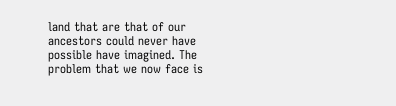land that are that of our ancestors could never have possible have imagined. The problem that we now face is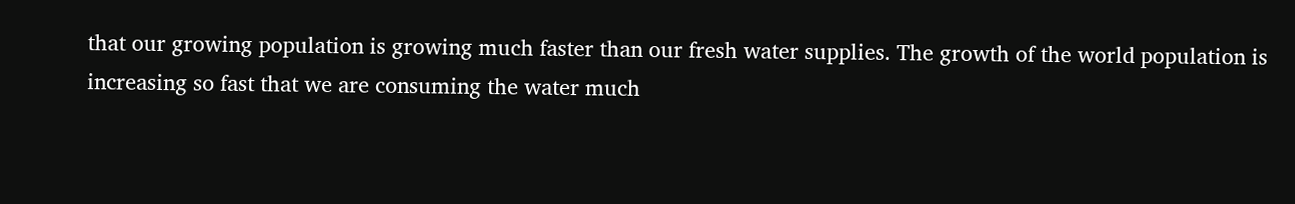that our growing population is growing much faster than our fresh water supplies. The growth of the world population is increasing so fast that we are consuming the water much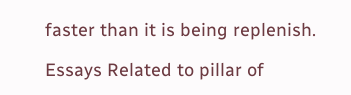faster than it is being replenish.

Essays Related to pillar of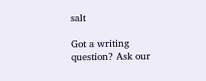salt

Got a writing question? Ask our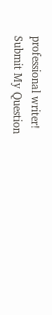professional writer!
Submit My Question